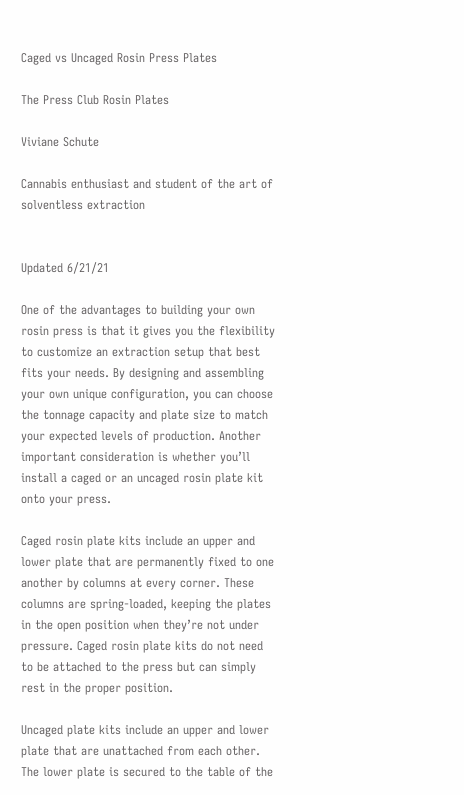Caged vs Uncaged Rosin Press Plates

The Press Club Rosin Plates

Viviane Schute

Cannabis enthusiast and student of the art of solventless extraction


Updated 6/21/21

One of the advantages to building your own rosin press is that it gives you the flexibility to customize an extraction setup that best fits your needs. By designing and assembling your own unique configuration, you can choose the tonnage capacity and plate size to match your expected levels of production. Another important consideration is whether you’ll install a caged or an uncaged rosin plate kit onto your press.

Caged rosin plate kits include an upper and lower plate that are permanently fixed to one another by columns at every corner. These columns are spring-loaded, keeping the plates in the open position when they’re not under pressure. Caged rosin plate kits do not need to be attached to the press but can simply rest in the proper position.

Uncaged plate kits include an upper and lower plate that are unattached from each other. The lower plate is secured to the table of the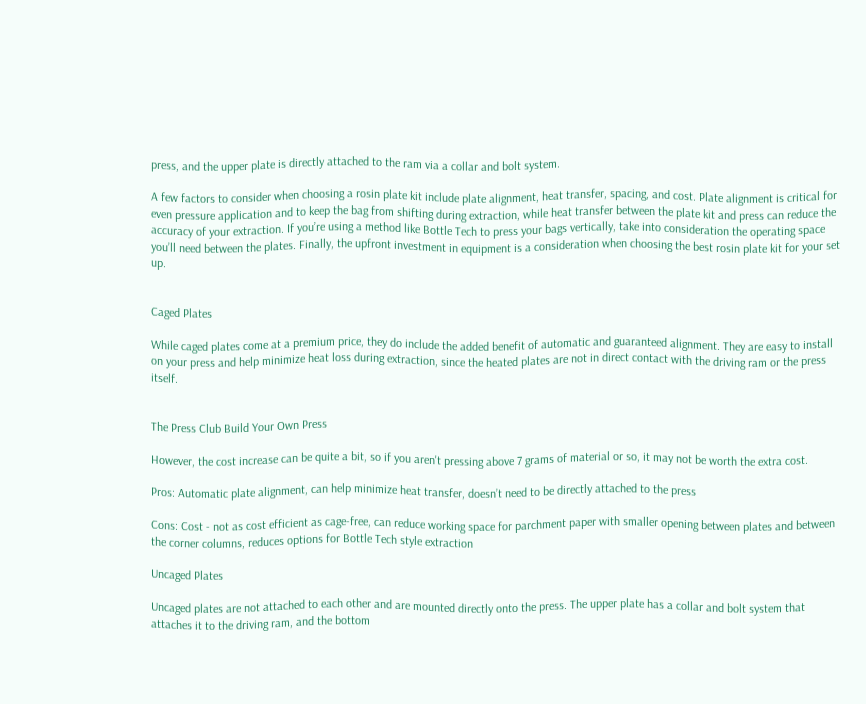press, and the upper plate is directly attached to the ram via a collar and bolt system.

A few factors to consider when choosing a rosin plate kit include plate alignment, heat transfer, spacing, and cost. Plate alignment is critical for even pressure application and to keep the bag from shifting during extraction, while heat transfer between the plate kit and press can reduce the accuracy of your extraction. If you’re using a method like Bottle Tech to press your bags vertically, take into consideration the operating space you’ll need between the plates. Finally, the upfront investment in equipment is a consideration when choosing the best rosin plate kit for your set up.


Caged Plates

While caged plates come at a premium price, they do include the added benefit of automatic and guaranteed alignment. They are easy to install on your press and help minimize heat loss during extraction, since the heated plates are not in direct contact with the driving ram or the press itself.


The Press Club Build Your Own Press

However, the cost increase can be quite a bit, so if you aren't pressing above 7 grams of material or so, it may not be worth the extra cost.

Pros: Automatic plate alignment, can help minimize heat transfer, doesn’t need to be directly attached to the press

Cons: Cost - not as cost efficient as cage-free, can reduce working space for parchment paper with smaller opening between plates and between the corner columns, reduces options for Bottle Tech style extraction

Uncaged Plates

Uncaged plates are not attached to each other and are mounted directly onto the press. The upper plate has a collar and bolt system that attaches it to the driving ram, and the bottom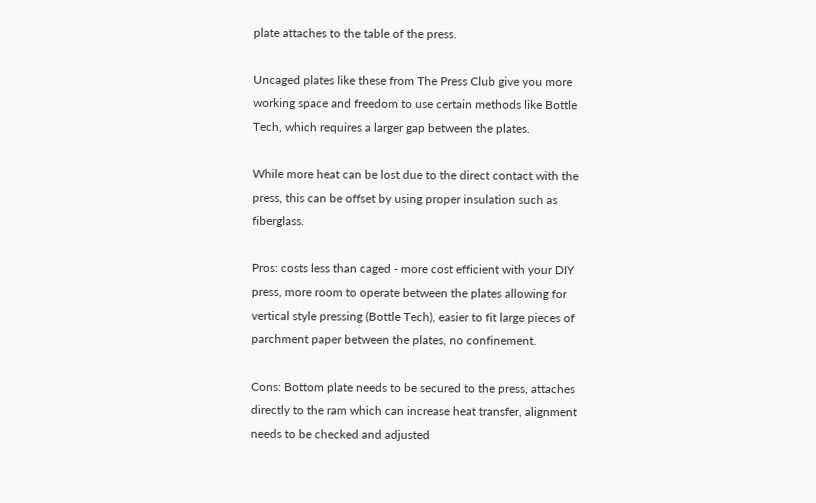plate attaches to the table of the press.

Uncaged plates like these from The Press Club give you more working space and freedom to use certain methods like Bottle Tech, which requires a larger gap between the plates.

While more heat can be lost due to the direct contact with the press, this can be offset by using proper insulation such as fiberglass.

Pros: costs less than caged - more cost efficient with your DIY press, more room to operate between the plates allowing for vertical style pressing (Bottle Tech), easier to fit large pieces of parchment paper between the plates, no confinement.

Cons: Bottom plate needs to be secured to the press, attaches directly to the ram which can increase heat transfer, alignment needs to be checked and adjusted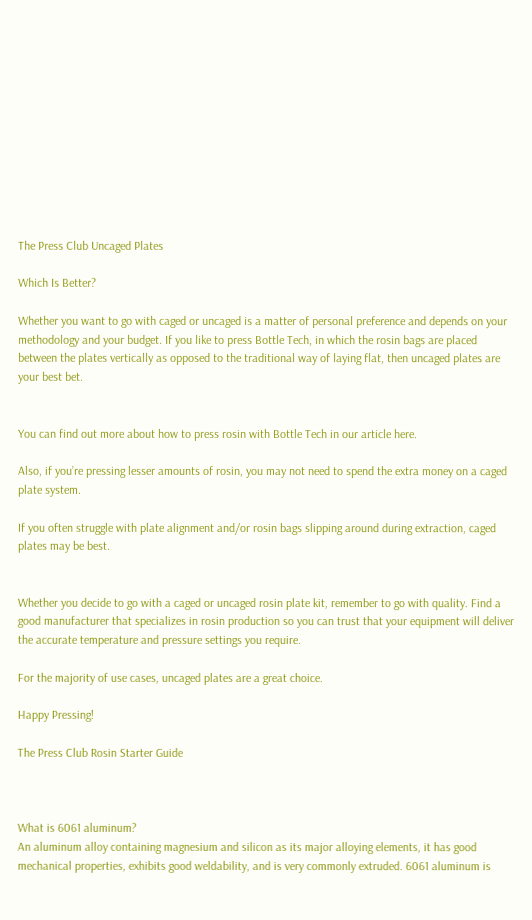The Press Club Uncaged Plates

Which Is Better?

Whether you want to go with caged or uncaged is a matter of personal preference and depends on your methodology and your budget. If you like to press Bottle Tech, in which the rosin bags are placed between the plates vertically as opposed to the traditional way of laying flat, then uncaged plates are your best bet.


You can find out more about how to press rosin with Bottle Tech in our article here.

Also, if you’re pressing lesser amounts of rosin, you may not need to spend the extra money on a caged plate system.

If you often struggle with plate alignment and/or rosin bags slipping around during extraction, caged plates may be best.


Whether you decide to go with a caged or uncaged rosin plate kit, remember to go with quality. Find a good manufacturer that specializes in rosin production so you can trust that your equipment will deliver the accurate temperature and pressure settings you require.

For the majority of use cases, uncaged plates are a great choice.

Happy Pressing!

The Press Club Rosin Starter Guide



What is 6061 aluminum?
An aluminum alloy containing magnesium and silicon as its major alloying elements, it has good mechanical properties, exhibits good weldability, and is very commonly extruded. 6061 aluminum is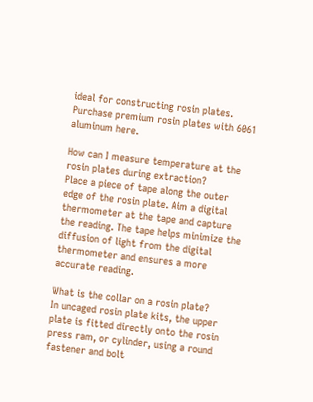ideal for constructing rosin plates. Purchase premium rosin plates with 6061 aluminum here.

How can I measure temperature at the rosin plates during extraction?
Place a piece of tape along the outer edge of the rosin plate. Aim a digital thermometer at the tape and capture the reading. The tape helps minimize the diffusion of light from the digital thermometer and ensures a more accurate reading.

What is the collar on a rosin plate?
In uncaged rosin plate kits, the upper plate is fitted directly onto the rosin press ram, or cylinder, using a round fastener and bolt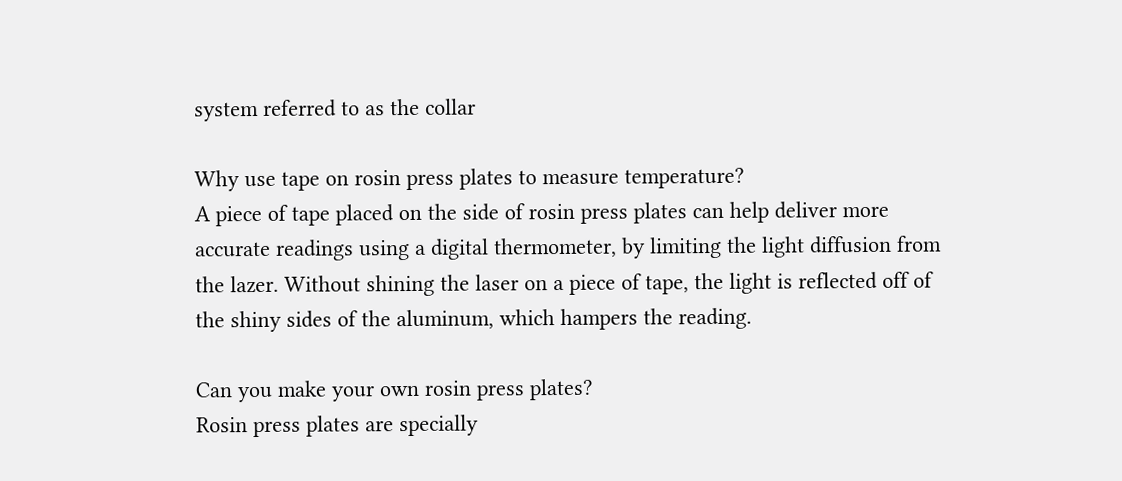system referred to as the collar

Why use tape on rosin press plates to measure temperature?
A piece of tape placed on the side of rosin press plates can help deliver more accurate readings using a digital thermometer, by limiting the light diffusion from the lazer. Without shining the laser on a piece of tape, the light is reflected off of the shiny sides of the aluminum, which hampers the reading.

Can you make your own rosin press plates?
Rosin press plates are specially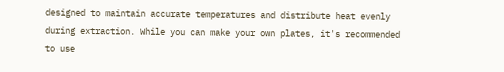designed to maintain accurate temperatures and distribute heat evenly during extraction. While you can make your own plates, it's recommended to use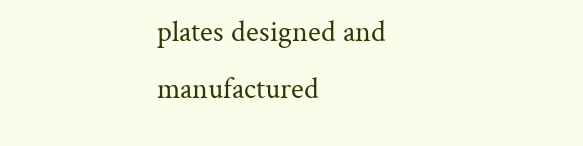plates designed and manufactured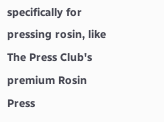specifically for pressing rosin, like The Press Club's premium Rosin Press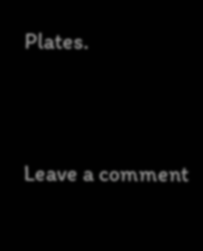Plates.




Leave a comment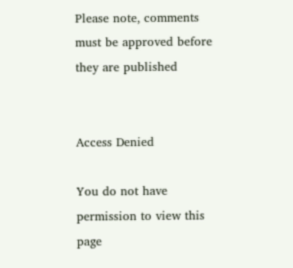Please note, comments must be approved before they are published


Access Denied

You do not have permission to view this page